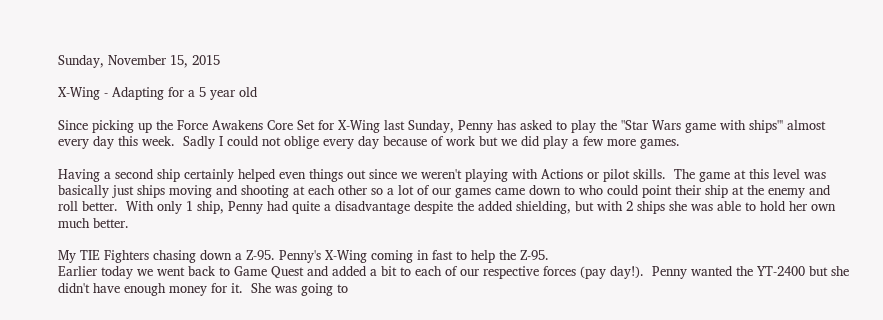Sunday, November 15, 2015

X-Wing - Adapting for a 5 year old

Since picking up the Force Awakens Core Set for X-Wing last Sunday, Penny has asked to play the "Star Wars game with ships"' almost every day this week.  Sadly I could not oblige every day because of work but we did play a few more games.

Having a second ship certainly helped even things out since we weren't playing with Actions or pilot skills.  The game at this level was basically just ships moving and shooting at each other so a lot of our games came down to who could point their ship at the enemy and roll better.  With only 1 ship, Penny had quite a disadvantage despite the added shielding, but with 2 ships she was able to hold her own much better.

My TIE Fighters chasing down a Z-95. Penny's X-Wing coming in fast to help the Z-95.
Earlier today we went back to Game Quest and added a bit to each of our respective forces (pay day!).  Penny wanted the YT-2400 but she didn't have enough money for it.  She was going to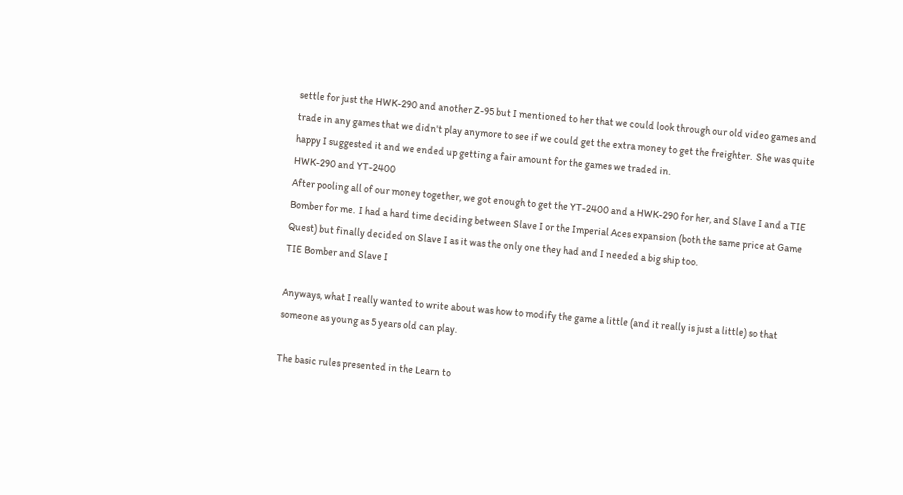settle for just the HWK-290 and another Z-95 but I mentioned to her that we could look through our old video games and trade in any games that we didn't play anymore to see if we could get the extra money to get the freighter.  She was quite happy I suggested it and we ended up getting a fair amount for the games we traded in.
HWK-290 and YT-2400
After pooling all of our money together, we got enough to get the YT-2400 and a HWK-290 for her, and Slave I and a TIE Bomber for me.  I had a hard time deciding between Slave I or the Imperial Aces expansion (both the same price at Game Quest) but finally decided on Slave I as it was the only one they had and I needed a big ship too.
TIE Bomber and Slave I

Anyways, what I really wanted to write about was how to modify the game a little (and it really is just a little) so that someone as young as 5 years old can play.

The basic rules presented in the Learn to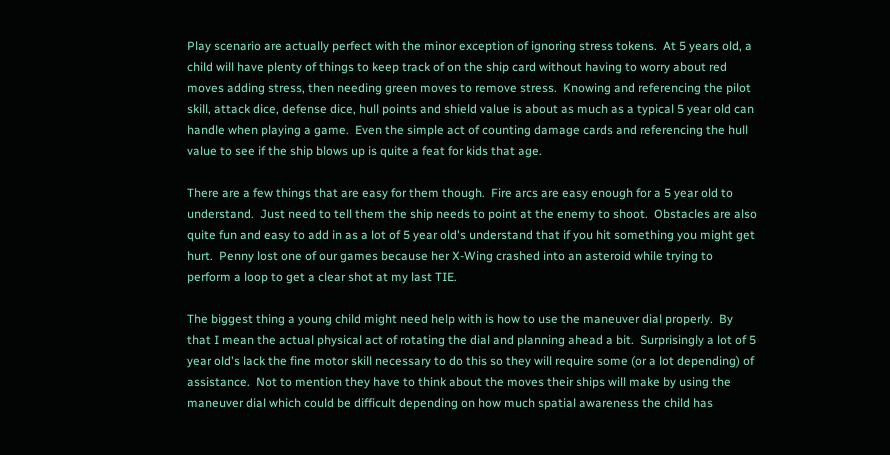Play scenario are actually perfect with the minor exception of ignoring stress tokens.  At 5 years old, a child will have plenty of things to keep track of on the ship card without having to worry about red moves adding stress, then needing green moves to remove stress.  Knowing and referencing the pilot skill, attack dice, defense dice, hull points and shield value is about as much as a typical 5 year old can handle when playing a game.  Even the simple act of counting damage cards and referencing the hull value to see if the ship blows up is quite a feat for kids that age.

There are a few things that are easy for them though.  Fire arcs are easy enough for a 5 year old to understand.  Just need to tell them the ship needs to point at the enemy to shoot.  Obstacles are also quite fun and easy to add in as a lot of 5 year old's understand that if you hit something you might get hurt.  Penny lost one of our games because her X-Wing crashed into an asteroid while trying to perform a loop to get a clear shot at my last TIE.

The biggest thing a young child might need help with is how to use the maneuver dial properly.  By that I mean the actual physical act of rotating the dial and planning ahead a bit.  Surprisingly a lot of 5 year old's lack the fine motor skill necessary to do this so they will require some (or a lot depending) of assistance.  Not to mention they have to think about the moves their ships will make by using the maneuver dial which could be difficult depending on how much spatial awareness the child has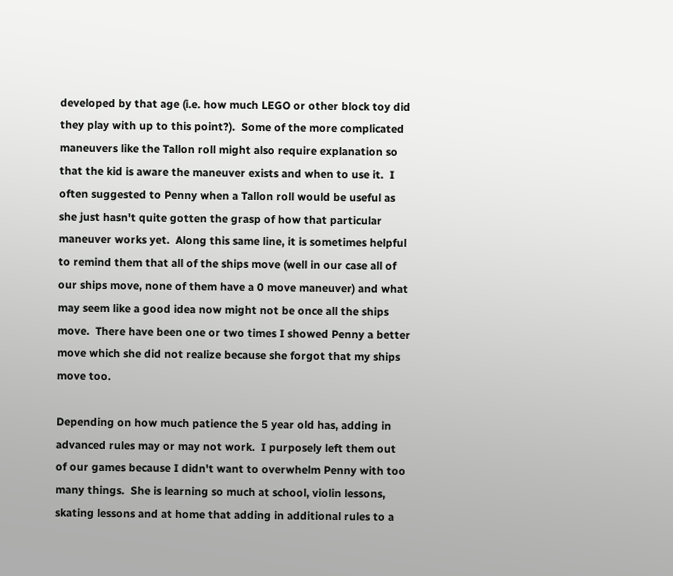developed by that age (i.e. how much LEGO or other block toy did they play with up to this point?).  Some of the more complicated maneuvers like the Tallon roll might also require explanation so that the kid is aware the maneuver exists and when to use it.  I often suggested to Penny when a Tallon roll would be useful as she just hasn't quite gotten the grasp of how that particular maneuver works yet.  Along this same line, it is sometimes helpful to remind them that all of the ships move (well in our case all of our ships move, none of them have a 0 move maneuver) and what may seem like a good idea now might not be once all the ships move.  There have been one or two times I showed Penny a better move which she did not realize because she forgot that my ships move too.

Depending on how much patience the 5 year old has, adding in advanced rules may or may not work.  I purposely left them out of our games because I didn't want to overwhelm Penny with too many things.  She is learning so much at school, violin lessons, skating lessons and at home that adding in additional rules to a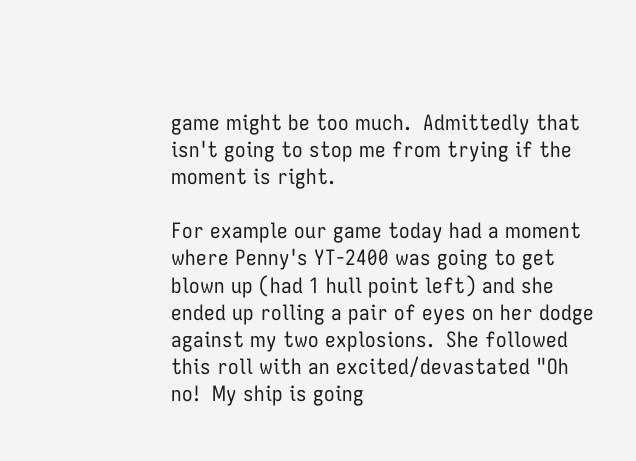game might be too much.  Admittedly that isn't going to stop me from trying if the moment is right.

For example our game today had a moment where Penny's YT-2400 was going to get blown up (had 1 hull point left) and she ended up rolling a pair of eyes on her dodge against my two explosions.  She followed this roll with an excited/devastated "Oh no!  My ship is going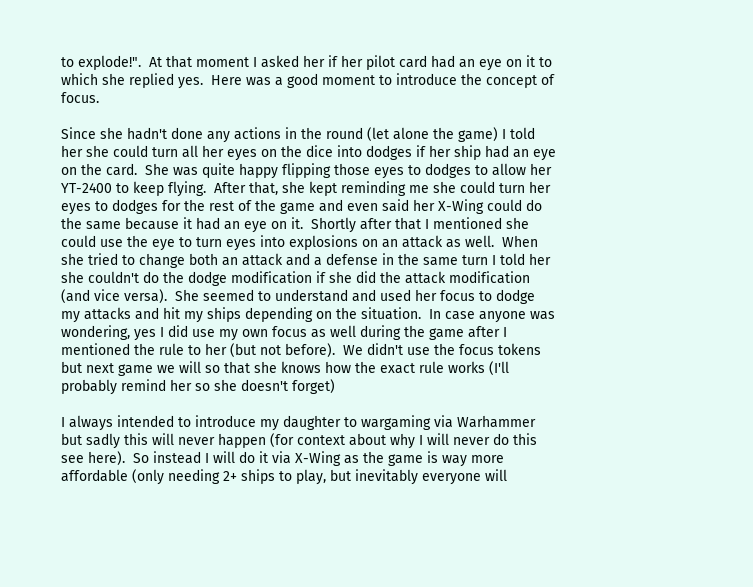to explode!".  At that moment I asked her if her pilot card had an eye on it to which she replied yes.  Here was a good moment to introduce the concept of focus.

Since she hadn't done any actions in the round (let alone the game) I told her she could turn all her eyes on the dice into dodges if her ship had an eye on the card.  She was quite happy flipping those eyes to dodges to allow her YT-2400 to keep flying.  After that, she kept reminding me she could turn her eyes to dodges for the rest of the game and even said her X-Wing could do the same because it had an eye on it.  Shortly after that I mentioned she could use the eye to turn eyes into explosions on an attack as well.  When she tried to change both an attack and a defense in the same turn I told her she couldn't do the dodge modification if she did the attack modification (and vice versa).  She seemed to understand and used her focus to dodge my attacks and hit my ships depending on the situation.  In case anyone was wondering, yes I did use my own focus as well during the game after I mentioned the rule to her (but not before).  We didn't use the focus tokens but next game we will so that she knows how the exact rule works (I'll probably remind her so she doesn't forget)

I always intended to introduce my daughter to wargaming via Warhammer but sadly this will never happen (for context about why I will never do this see here).  So instead I will do it via X-Wing as the game is way more affordable (only needing 2+ ships to play, but inevitably everyone will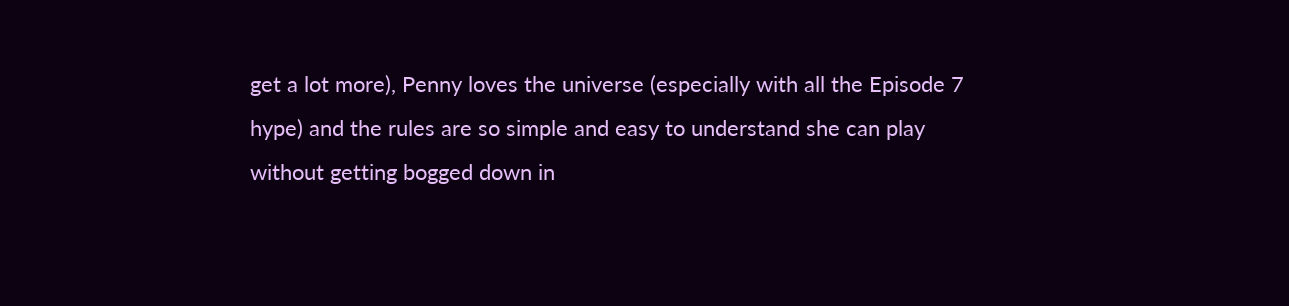get a lot more), Penny loves the universe (especially with all the Episode 7 hype) and the rules are so simple and easy to understand she can play without getting bogged down in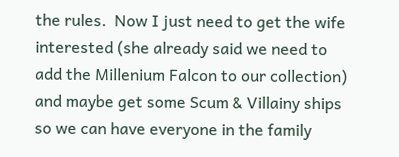the rules.  Now I just need to get the wife interested (she already said we need to add the Millenium Falcon to our collection) and maybe get some Scum & Villainy ships so we can have everyone in the family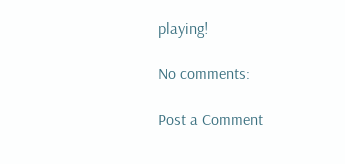playing!

No comments:

Post a Comment